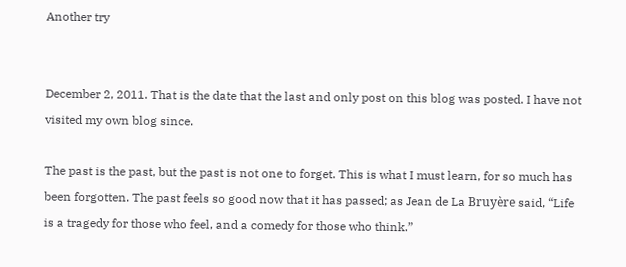Another try


December 2, 2011. That is the date that the last and only post on this blog was posted. I have not visited my own blog since.

The past is the past, but the past is not one to forget. This is what I must learn, for so much has been forgotten. The past feels so good now that it has passed; as Jean de La Bruyère said, “Life is a tragedy for those who feel, and a comedy for those who think.”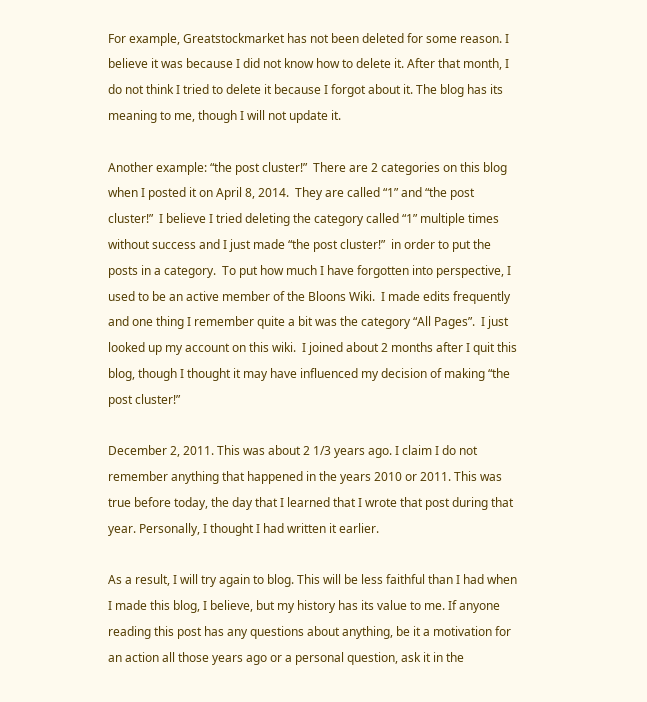For example, Greatstockmarket has not been deleted for some reason. I believe it was because I did not know how to delete it. After that month, I do not think I tried to delete it because I forgot about it. The blog has its meaning to me, though I will not update it.

Another example: “the post cluster!”  There are 2 categories on this blog when I posted it on April 8, 2014.  They are called “1” and “the post cluster!”  I believe I tried deleting the category called “1” multiple times without success and I just made “the post cluster!”  in order to put the posts in a category.  To put how much I have forgotten into perspective, I used to be an active member of the Bloons Wiki.  I made edits frequently and one thing I remember quite a bit was the category “All Pages”.  I just looked up my account on this wiki.  I joined about 2 months after I quit this blog, though I thought it may have influenced my decision of making “the post cluster!”

December 2, 2011. This was about 2 1/3 years ago. I claim I do not remember anything that happened in the years 2010 or 2011. This was true before today, the day that I learned that I wrote that post during that year. Personally, I thought I had written it earlier.

As a result, I will try again to blog. This will be less faithful than I had when I made this blog, I believe, but my history has its value to me. If anyone reading this post has any questions about anything, be it a motivation for an action all those years ago or a personal question, ask it in the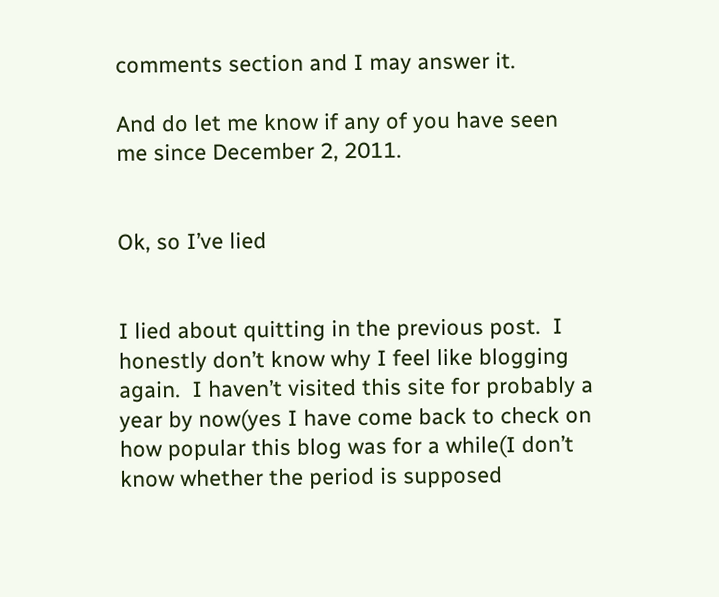comments section and I may answer it.

And do let me know if any of you have seen me since December 2, 2011.


Ok, so I’ve lied


I lied about quitting in the previous post.  I honestly don’t know why I feel like blogging again.  I haven’t visited this site for probably a year by now(yes I have come back to check on how popular this blog was for a while(I don’t know whether the period is supposed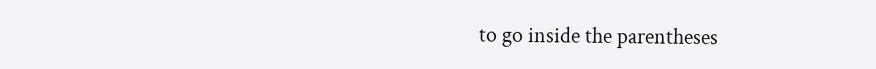to go inside the parentheses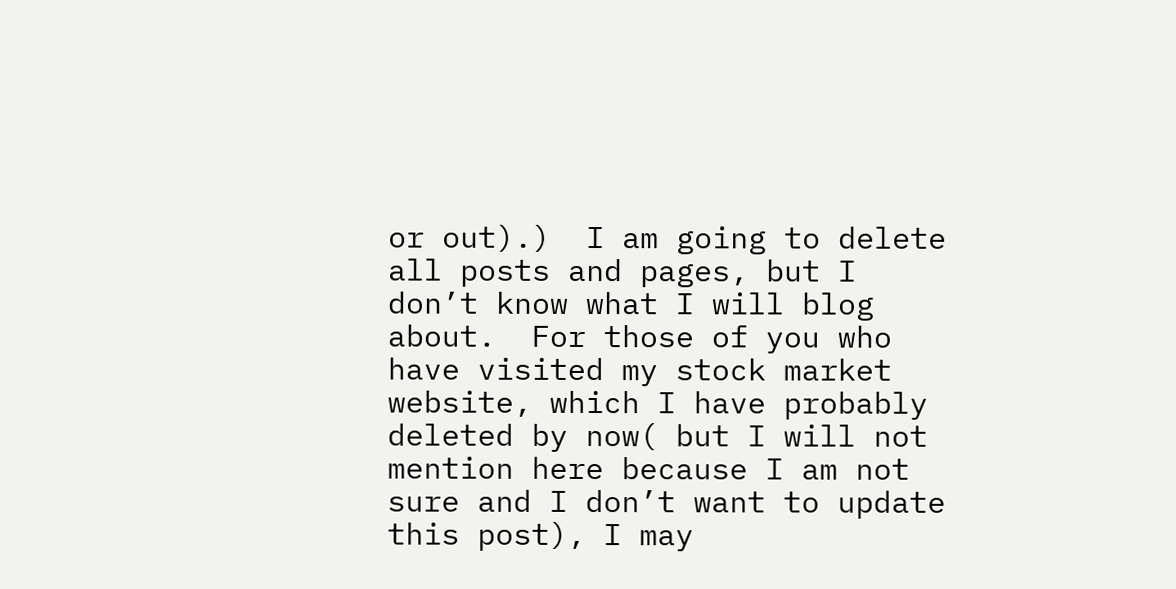or out).)  I am going to delete all posts and pages, but I don’t know what I will blog about.  For those of you who have visited my stock market website, which I have probably deleted by now( but I will not mention here because I am not sure and I don’t want to update this post), I may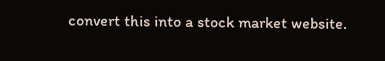convert this into a stock market website.